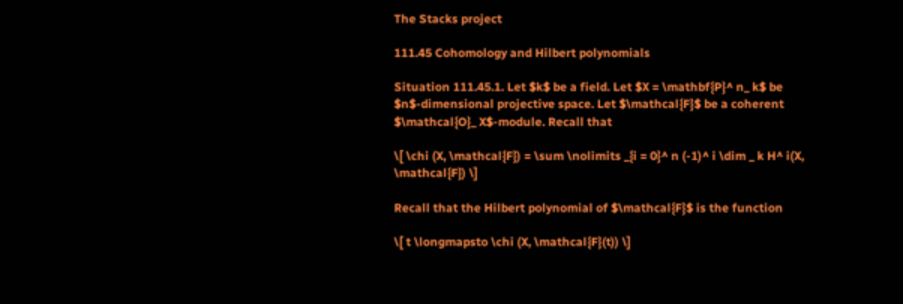The Stacks project

111.45 Cohomology and Hilbert polynomials

Situation 111.45.1. Let $k$ be a field. Let $X = \mathbf{P}^ n_ k$ be $n$-dimensional projective space. Let $\mathcal{F}$ be a coherent $\mathcal{O}_ X$-module. Recall that

\[ \chi (X, \mathcal{F}) = \sum \nolimits _{i = 0}^ n (-1)^ i \dim _ k H^ i(X, \mathcal{F}) \]

Recall that the Hilbert polynomial of $\mathcal{F}$ is the function

\[ t \longmapsto \chi (X, \mathcal{F}(t)) \]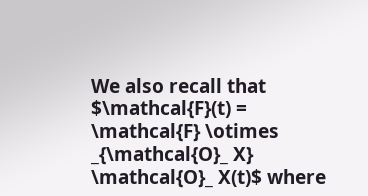We also recall that $\mathcal{F}(t) = \mathcal{F} \otimes _{\mathcal{O}_ X} \mathcal{O}_ X(t)$ where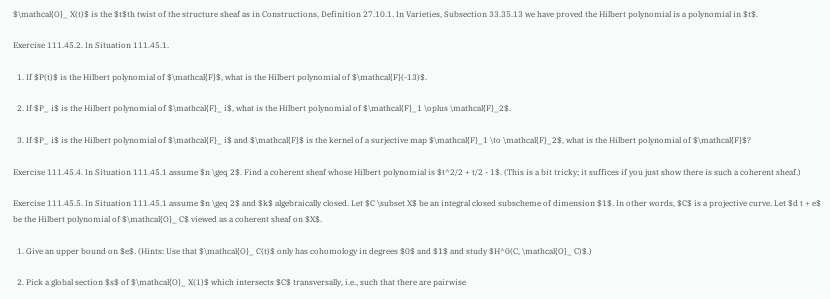$\mathcal{O}_ X(t)$ is the $t$th twist of the structure sheaf as in Constructions, Definition 27.10.1. In Varieties, Subsection 33.35.13 we have proved the Hilbert polynomial is a polynomial in $t$.

Exercise 111.45.2. In Situation 111.45.1.

  1. If $P(t)$ is the Hilbert polynomial of $\mathcal{F}$, what is the Hilbert polynomial of $\mathcal{F}(-13)$.

  2. If $P_ i$ is the Hilbert polynomial of $\mathcal{F}_ i$, what is the Hilbert polynomial of $\mathcal{F}_1 \oplus \mathcal{F}_2$.

  3. If $P_ i$ is the Hilbert polynomial of $\mathcal{F}_ i$ and $\mathcal{F}$ is the kernel of a surjective map $\mathcal{F}_1 \to \mathcal{F}_2$, what is the Hilbert polynomial of $\mathcal{F}$?

Exercise 111.45.4. In Situation 111.45.1 assume $n \geq 2$. Find a coherent sheaf whose Hilbert polynomial is $t^2/2 + t/2 - 1$. (This is a bit tricky; it suffices if you just show there is such a coherent sheaf.)

Exercise 111.45.5. In Situation 111.45.1 assume $n \geq 2$ and $k$ algebraically closed. Let $C \subset X$ be an integral closed subscheme of dimension $1$. In other words, $C$ is a projective curve. Let $d t + e$ be the Hilbert polynomial of $\mathcal{O}_ C$ viewed as a coherent sheaf on $X$.

  1. Give an upper bound on $e$. (Hints: Use that $\mathcal{O}_ C(t)$ only has cohomology in degrees $0$ and $1$ and study $H^0(C, \mathcal{O}_ C)$.)

  2. Pick a global section $s$ of $\mathcal{O}_ X(1)$ which intersects $C$ transversally, i.e., such that there are pairwise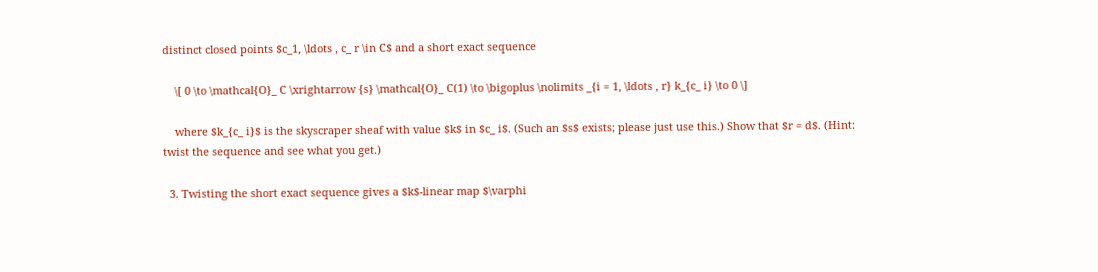distinct closed points $c_1, \ldots , c_ r \in C$ and a short exact sequence

    \[ 0 \to \mathcal{O}_ C \xrightarrow {s} \mathcal{O}_ C(1) \to \bigoplus \nolimits _{i = 1, \ldots , r} k_{c_ i} \to 0 \]

    where $k_{c_ i}$ is the skyscraper sheaf with value $k$ in $c_ i$. (Such an $s$ exists; please just use this.) Show that $r = d$. (Hint: twist the sequence and see what you get.)

  3. Twisting the short exact sequence gives a $k$-linear map $\varphi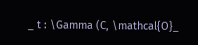_ t : \Gamma (C, \mathcal{O}_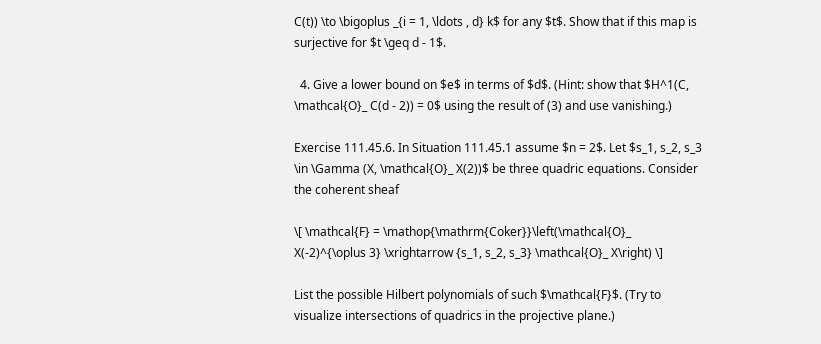C(t)) \to \bigoplus _{i = 1, \ldots , d} k$ for any $t$. Show that if this map is surjective for $t \geq d - 1$.

  4. Give a lower bound on $e$ in terms of $d$. (Hint: show that $H^1(C, \mathcal{O}_ C(d - 2)) = 0$ using the result of (3) and use vanishing.)

Exercise 111.45.6. In Situation 111.45.1 assume $n = 2$. Let $s_1, s_2, s_3 \in \Gamma (X, \mathcal{O}_ X(2))$ be three quadric equations. Consider the coherent sheaf

\[ \mathcal{F} = \mathop{\mathrm{Coker}}\left(\mathcal{O}_ X(-2)^{\oplus 3} \xrightarrow {s_1, s_2, s_3} \mathcal{O}_ X\right) \]

List the possible Hilbert polynomials of such $\mathcal{F}$. (Try to visualize intersections of quadrics in the projective plane.)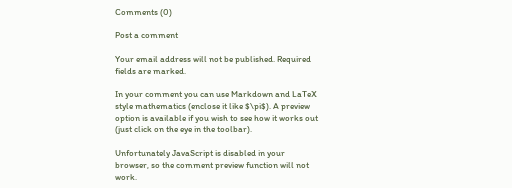Comments (0)

Post a comment

Your email address will not be published. Required fields are marked.

In your comment you can use Markdown and LaTeX style mathematics (enclose it like $\pi$). A preview option is available if you wish to see how it works out (just click on the eye in the toolbar).

Unfortunately JavaScript is disabled in your browser, so the comment preview function will not work.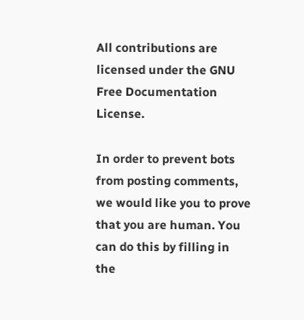All contributions are licensed under the GNU Free Documentation License.

In order to prevent bots from posting comments, we would like you to prove that you are human. You can do this by filling in the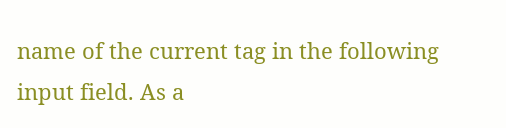name of the current tag in the following input field. As a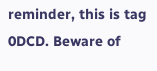reminder, this is tag 0DCD. Beware of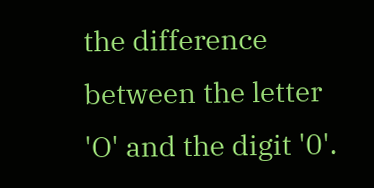the difference between the letter 'O' and the digit '0'.